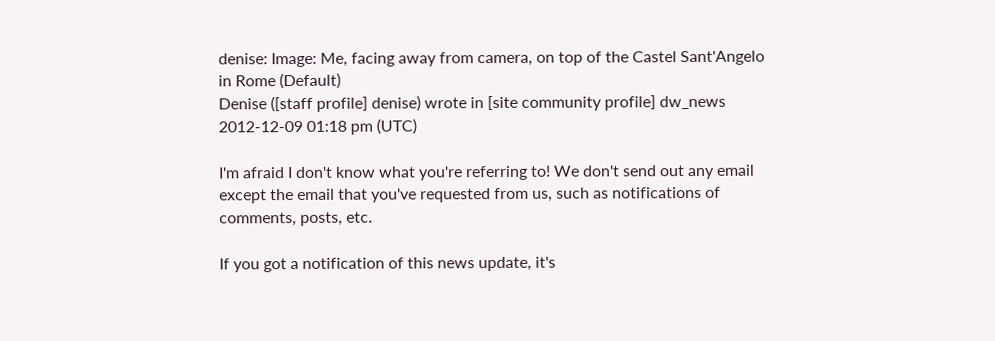denise: Image: Me, facing away from camera, on top of the Castel Sant'Angelo in Rome (Default)
Denise ([staff profile] denise) wrote in [site community profile] dw_news 2012-12-09 01:18 pm (UTC)

I'm afraid I don't know what you're referring to! We don't send out any email except the email that you've requested from us, such as notifications of comments, posts, etc.

If you got a notification of this news update, it's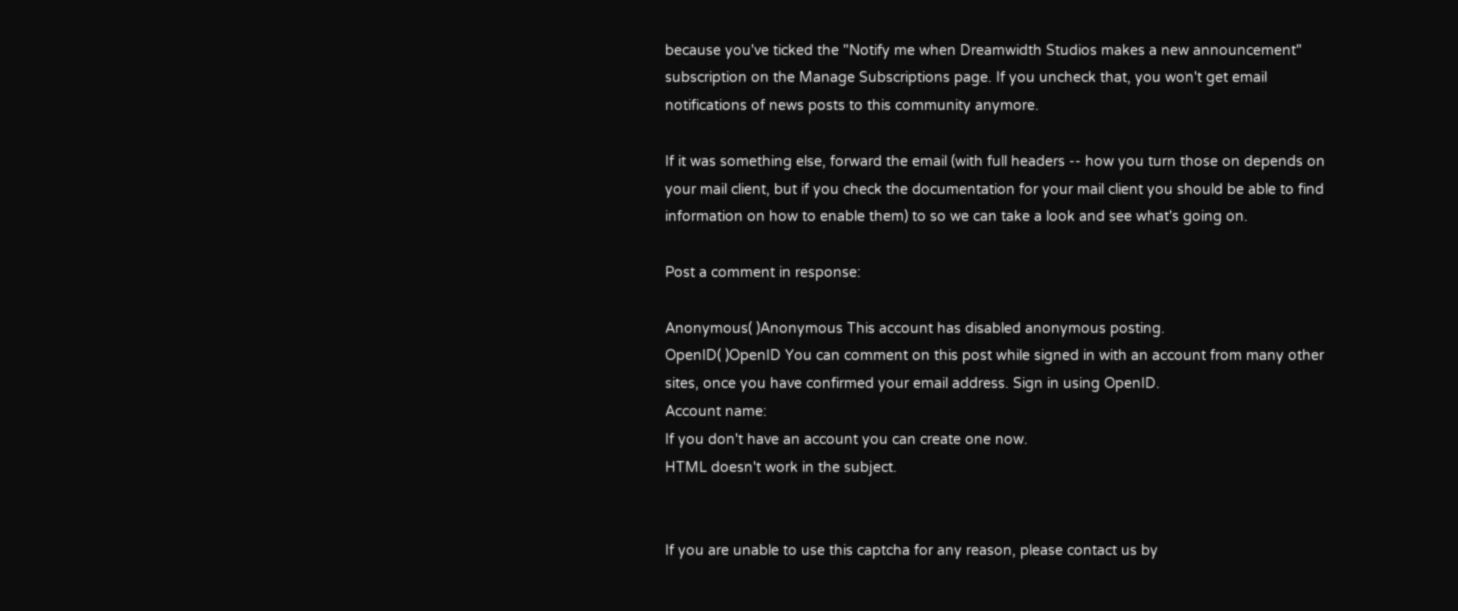because you've ticked the "Notify me when Dreamwidth Studios makes a new announcement" subscription on the Manage Subscriptions page. If you uncheck that, you won't get email notifications of news posts to this community anymore.

If it was something else, forward the email (with full headers -- how you turn those on depends on your mail client, but if you check the documentation for your mail client you should be able to find information on how to enable them) to so we can take a look and see what's going on.

Post a comment in response:

Anonymous( )Anonymous This account has disabled anonymous posting.
OpenID( )OpenID You can comment on this post while signed in with an account from many other sites, once you have confirmed your email address. Sign in using OpenID.
Account name:
If you don't have an account you can create one now.
HTML doesn't work in the subject.


If you are unable to use this captcha for any reason, please contact us by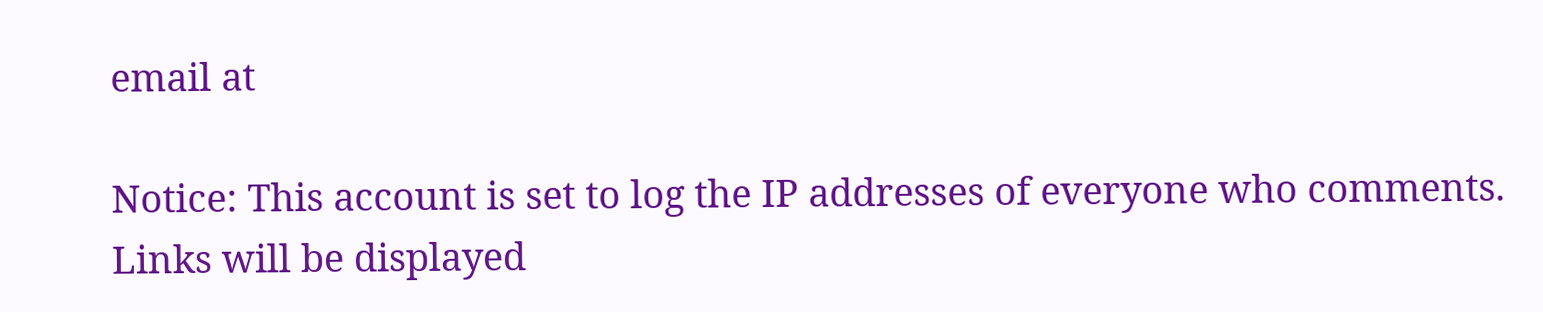email at

Notice: This account is set to log the IP addresses of everyone who comments.
Links will be displayed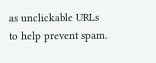as unclickable URLs to help prevent spam.